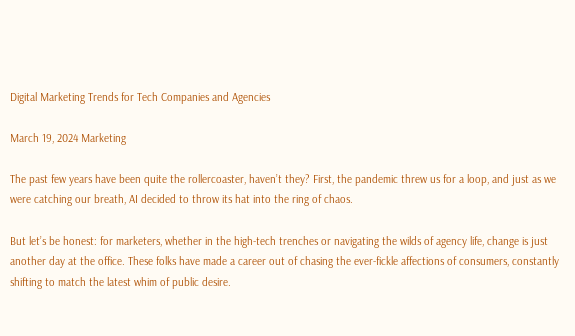Digital Marketing Trends for Tech Companies and Agencies

March 19, 2024 Marketing

The past few years have been quite the rollercoaster, haven’t they? First, the pandemic threw us for a loop, and just as we were catching our breath, AI decided to throw its hat into the ring of chaos.

But let’s be honest: for marketers, whether in the high-tech trenches or navigating the wilds of agency life, change is just another day at the office. These folks have made a career out of chasing the ever-fickle affections of consumers, constantly shifting to match the latest whim of public desire.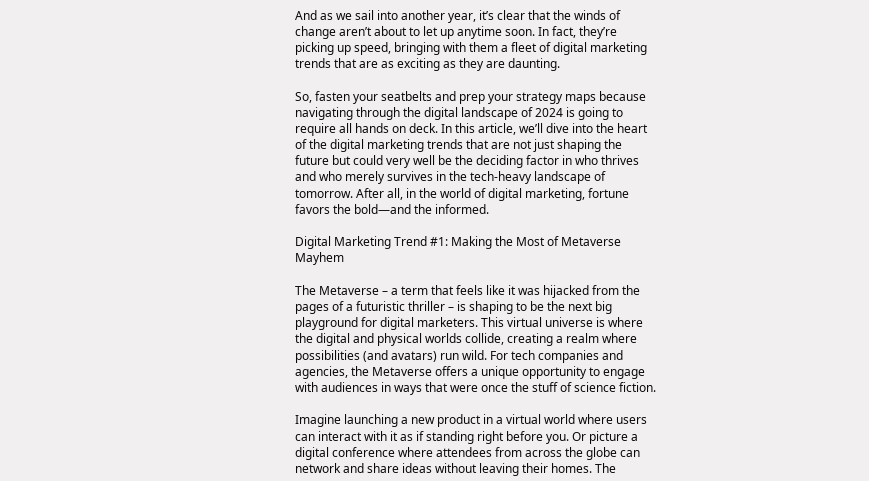And as we sail into another year, it’s clear that the winds of change aren’t about to let up anytime soon. In fact, they’re picking up speed, bringing with them a fleet of digital marketing trends that are as exciting as they are daunting.

So, fasten your seatbelts and prep your strategy maps because navigating through the digital landscape of 2024 is going to require all hands on deck. In this article, we’ll dive into the heart of the digital marketing trends that are not just shaping the future but could very well be the deciding factor in who thrives and who merely survives in the tech-heavy landscape of tomorrow. After all, in the world of digital marketing, fortune favors the bold—and the informed.

Digital Marketing Trend #1: Making the Most of Metaverse Mayhem

The Metaverse – a term that feels like it was hijacked from the pages of a futuristic thriller – is shaping to be the next big playground for digital marketers. This virtual universe is where the digital and physical worlds collide, creating a realm where possibilities (and avatars) run wild. For tech companies and agencies, the Metaverse offers a unique opportunity to engage with audiences in ways that were once the stuff of science fiction.

Imagine launching a new product in a virtual world where users can interact with it as if standing right before you. Or picture a digital conference where attendees from across the globe can network and share ideas without leaving their homes. The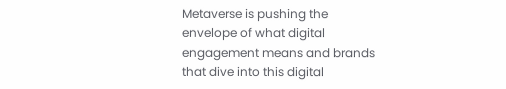Metaverse is pushing the envelope of what digital engagement means and brands that dive into this digital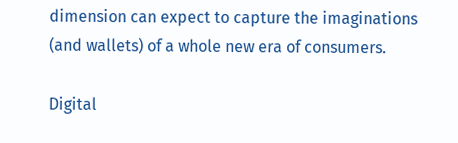dimension can expect to capture the imaginations (and wallets) of a whole new era of consumers.

Digital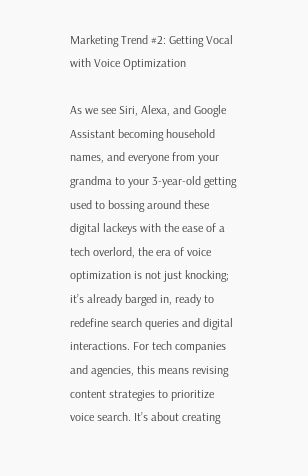Marketing Trend #2: Getting Vocal with Voice Optimization

As we see Siri, Alexa, and Google Assistant becoming household names, and everyone from your grandma to your 3-year-old getting used to bossing around these digital lackeys with the ease of a tech overlord, the era of voice optimization is not just knocking; it’s already barged in, ready to redefine search queries and digital interactions. For tech companies and agencies, this means revising content strategies to prioritize voice search. It’s about creating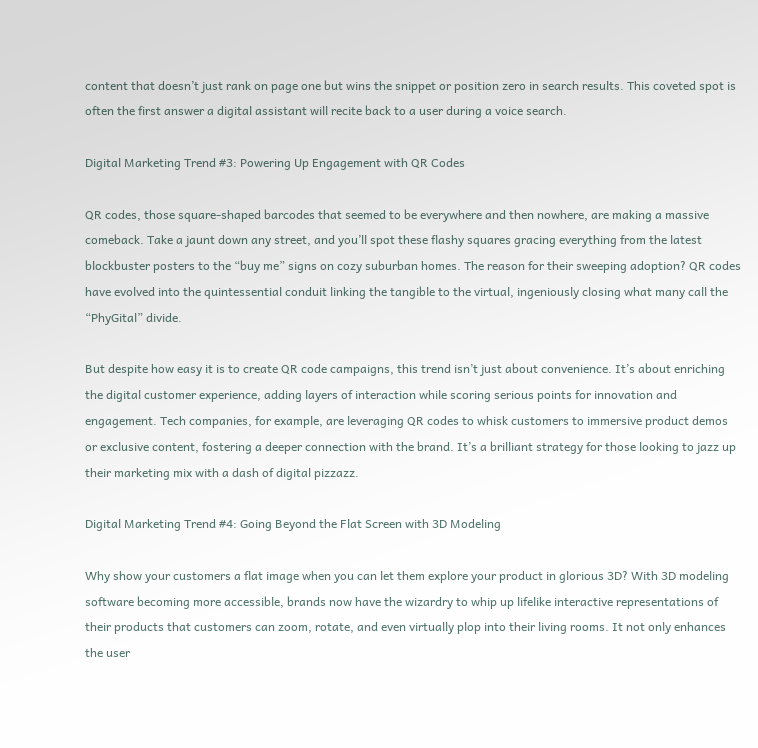content that doesn’t just rank on page one but wins the snippet or position zero in search results. This coveted spot is often the first answer a digital assistant will recite back to a user during a voice search.

Digital Marketing Trend #3: Powering Up Engagement with QR Codes

QR codes, those square-shaped barcodes that seemed to be everywhere and then nowhere, are making a massive comeback. Take a jaunt down any street, and you’ll spot these flashy squares gracing everything from the latest blockbuster posters to the “buy me” signs on cozy suburban homes. The reason for their sweeping adoption? QR codes have evolved into the quintessential conduit linking the tangible to the virtual, ingeniously closing what many call the “PhyGital” divide.

But despite how easy it is to create QR code campaigns, this trend isn’t just about convenience. It’s about enriching the digital customer experience, adding layers of interaction while scoring serious points for innovation and engagement. Tech companies, for example, are leveraging QR codes to whisk customers to immersive product demos or exclusive content, fostering a deeper connection with the brand. It’s a brilliant strategy for those looking to jazz up their marketing mix with a dash of digital pizzazz.

Digital Marketing Trend #4: Going Beyond the Flat Screen with 3D Modeling

Why show your customers a flat image when you can let them explore your product in glorious 3D? With 3D modeling software becoming more accessible, brands now have the wizardry to whip up lifelike interactive representations of their products that customers can zoom, rotate, and even virtually plop into their living rooms. It not only enhances the user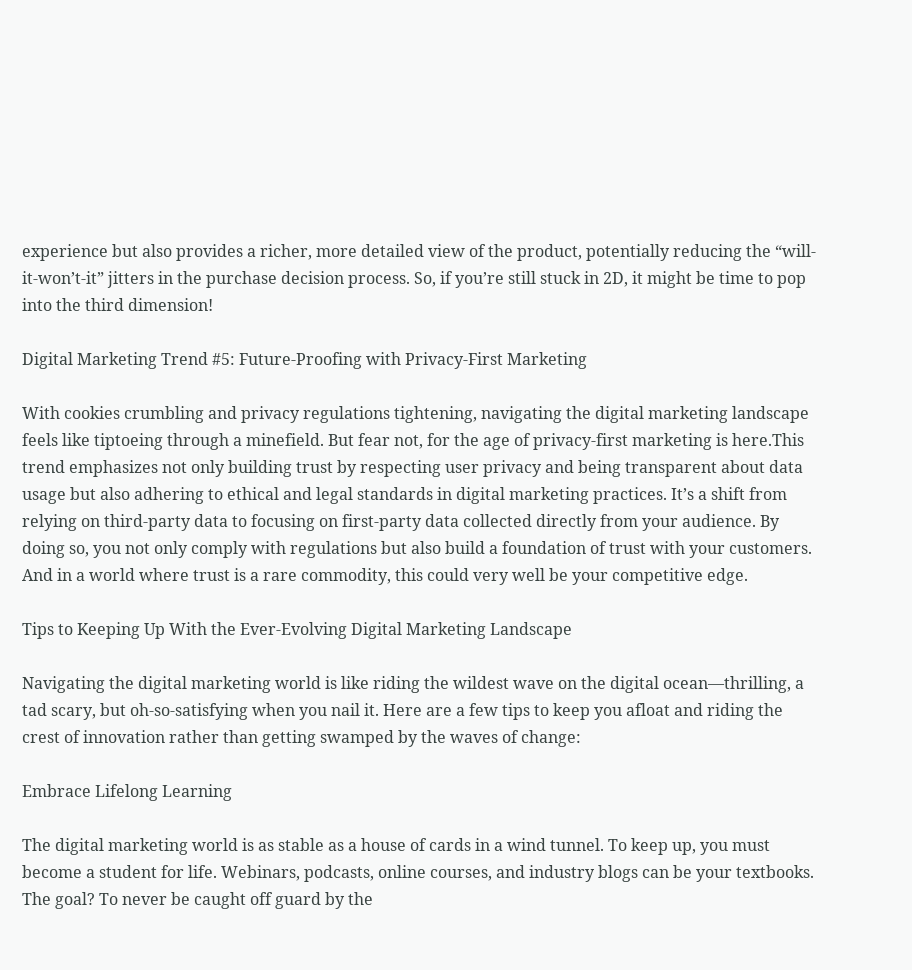experience but also provides a richer, more detailed view of the product, potentially reducing the “will-it-won’t-it” jitters in the purchase decision process. So, if you’re still stuck in 2D, it might be time to pop into the third dimension!

Digital Marketing Trend #5: Future-Proofing with Privacy-First Marketing

With cookies crumbling and privacy regulations tightening, navigating the digital marketing landscape feels like tiptoeing through a minefield. But fear not, for the age of privacy-first marketing is here.This trend emphasizes not only building trust by respecting user privacy and being transparent about data usage but also adhering to ethical and legal standards in digital marketing practices. It’s a shift from relying on third-party data to focusing on first-party data collected directly from your audience. By doing so, you not only comply with regulations but also build a foundation of trust with your customers. And in a world where trust is a rare commodity, this could very well be your competitive edge.

Tips to Keeping Up With the Ever-Evolving Digital Marketing Landscape

Navigating the digital marketing world is like riding the wildest wave on the digital ocean—thrilling, a tad scary, but oh-so-satisfying when you nail it. Here are a few tips to keep you afloat and riding the crest of innovation rather than getting swamped by the waves of change:

Embrace Lifelong Learning

The digital marketing world is as stable as a house of cards in a wind tunnel. To keep up, you must become a student for life. Webinars, podcasts, online courses, and industry blogs can be your textbooks. The goal? To never be caught off guard by the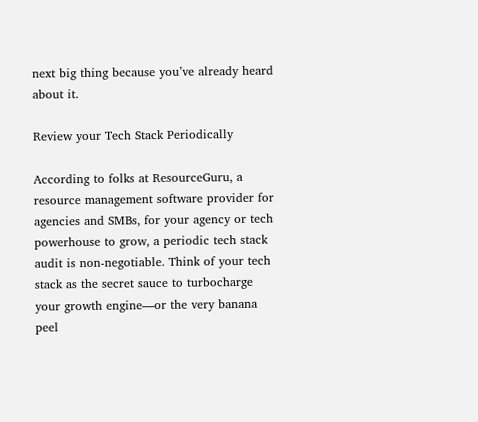next big thing because you’ve already heard about it.

Review your Tech Stack Periodically

According to folks at ResourceGuru, a resource management software provider for agencies and SMBs, for your agency or tech powerhouse to grow, a periodic tech stack audit is non-negotiable. Think of your tech stack as the secret sauce to turbocharge your growth engine—or the very banana peel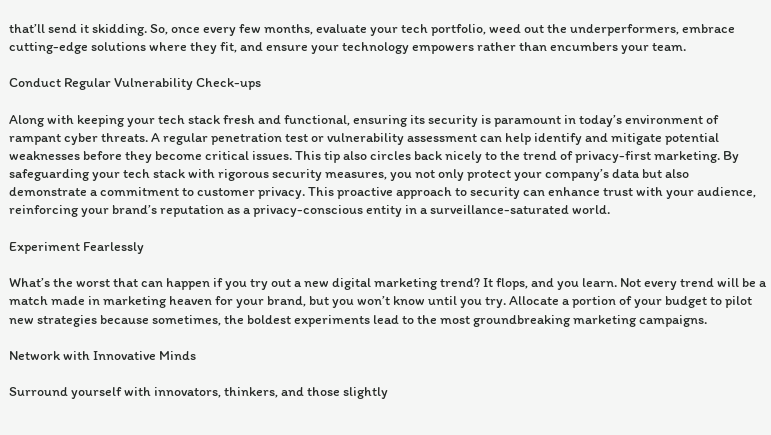that’ll send it skidding. So, once every few months, evaluate your tech portfolio, weed out the underperformers, embrace cutting-edge solutions where they fit, and ensure your technology empowers rather than encumbers your team.

Conduct Regular Vulnerability Check-ups

Along with keeping your tech stack fresh and functional, ensuring its security is paramount in today’s environment of rampant cyber threats. A regular penetration test or vulnerability assessment can help identify and mitigate potential weaknesses before they become critical issues. This tip also circles back nicely to the trend of privacy-first marketing. By safeguarding your tech stack with rigorous security measures, you not only protect your company’s data but also demonstrate a commitment to customer privacy. This proactive approach to security can enhance trust with your audience, reinforcing your brand’s reputation as a privacy-conscious entity in a surveillance-saturated world.

Experiment Fearlessly

What’s the worst that can happen if you try out a new digital marketing trend? It flops, and you learn. Not every trend will be a match made in marketing heaven for your brand, but you won’t know until you try. Allocate a portion of your budget to pilot new strategies because sometimes, the boldest experiments lead to the most groundbreaking marketing campaigns.

Network with Innovative Minds

Surround yourself with innovators, thinkers, and those slightly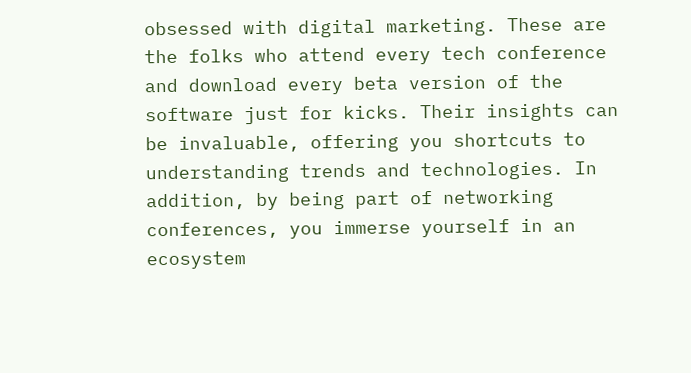obsessed with digital marketing. These are the folks who attend every tech conference and download every beta version of the software just for kicks. Their insights can be invaluable, offering you shortcuts to understanding trends and technologies. In addition, by being part of networking conferences, you immerse yourself in an ecosystem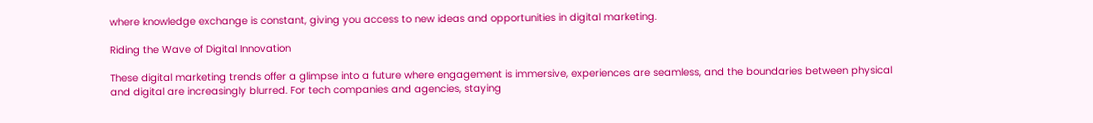where knowledge exchange is constant, giving you access to new ideas and opportunities in digital marketing.

Riding the Wave of Digital Innovation

These digital marketing trends offer a glimpse into a future where engagement is immersive, experiences are seamless, and the boundaries between physical and digital are increasingly blurred. For tech companies and agencies, staying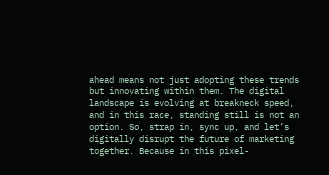ahead means not just adopting these trends but innovating within them. The digital landscape is evolving at breakneck speed, and in this race, standing still is not an option. So, strap in, sync up, and let’s digitally disrupt the future of marketing together. Because in this pixel-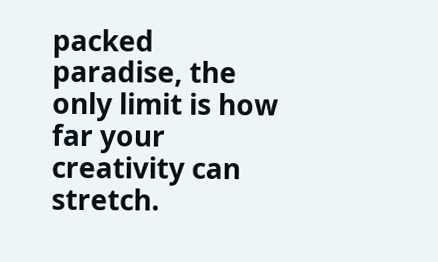packed paradise, the only limit is how far your creativity can stretch.